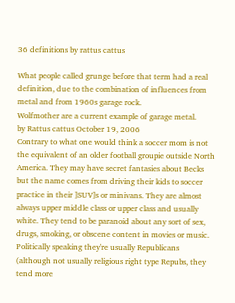36 definitions by rattus cattus

What people called grunge before that term had a real definition, due to the combination of influences from metal and from 1960s garage rock.
Wolfmother are a current example of garage metal.
by Rattus cattus October 19, 2006
Contrary to what one would think a soccer mom is not the equivalent of an older football groupie outside North America. They may have secret fantasies about Becks but the name comes from driving their kids to soccer practice in their ]SUV]s or minivans. They are almost always upper middle class or upper class and usually white. They tend to be paranoid about any sort of sex, drugs, smoking, or obscene content in movies or music. Politically speaking they're usually Republicans (although not usually religious right type Repubs, they tend more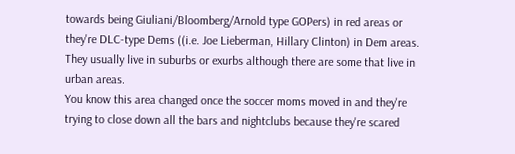towards being Giuliani/Bloomberg/Arnold type GOPers) in red areas or they're DLC-type Dems ((i.e. Joe Lieberman, Hillary Clinton) in Dem areas. They usually live in suburbs or exurbs although there are some that live in urban areas.
You know this area changed once the soccer moms moved in and they're trying to close down all the bars and nightclubs because they're scared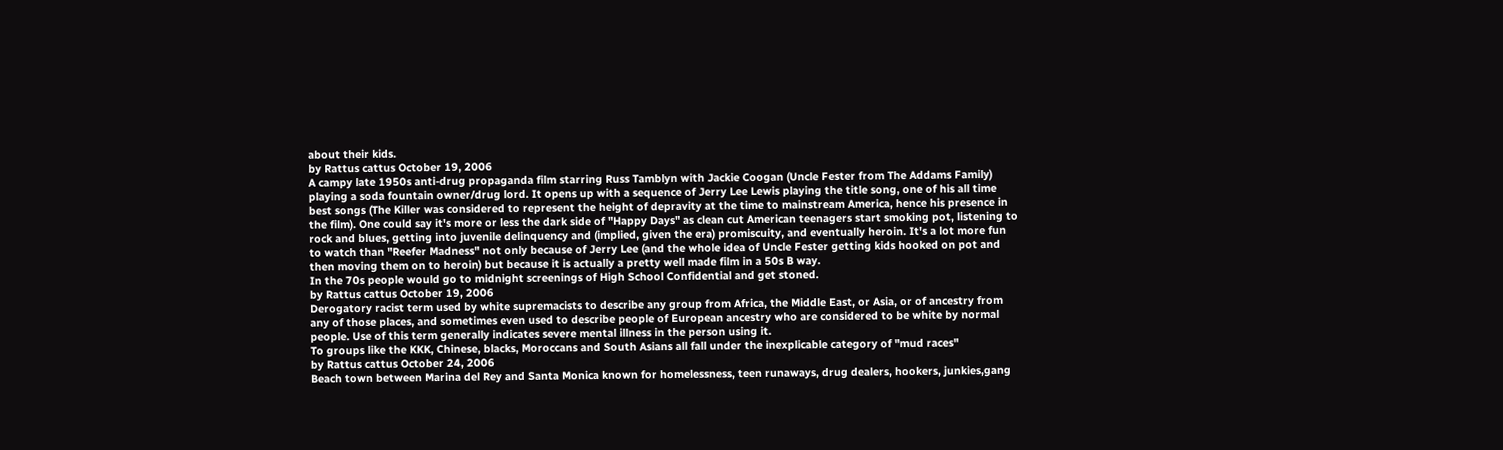about their kids.
by Rattus cattus October 19, 2006
A campy late 1950s anti-drug propaganda film starring Russ Tamblyn with Jackie Coogan (Uncle Fester from The Addams Family) playing a soda fountain owner/drug lord. It opens up with a sequence of Jerry Lee Lewis playing the title song, one of his all time best songs (The Killer was considered to represent the height of depravity at the time to mainstream America, hence his presence in the film). One could say it's more or less the dark side of "Happy Days" as clean cut American teenagers start smoking pot, listening to rock and blues, getting into juvenile delinquency and (implied, given the era) promiscuity, and eventually heroin. It's a lot more fun to watch than "Reefer Madness" not only because of Jerry Lee (and the whole idea of Uncle Fester getting kids hooked on pot and then moving them on to heroin) but because it is actually a pretty well made film in a 50s B way.
In the 70s people would go to midnight screenings of High School Confidential and get stoned.
by Rattus cattus October 19, 2006
Derogatory racist term used by white supremacists to describe any group from Africa, the Middle East, or Asia, or of ancestry from any of those places, and sometimes even used to describe people of European ancestry who are considered to be white by normal people. Use of this term generally indicates severe mental illness in the person using it.
To groups like the KKK, Chinese, blacks, Moroccans and South Asians all fall under the inexplicable category of "mud races"
by Rattus cattus October 24, 2006
Beach town between Marina del Rey and Santa Monica known for homelessness, teen runaways, drug dealers, hookers, junkies,gang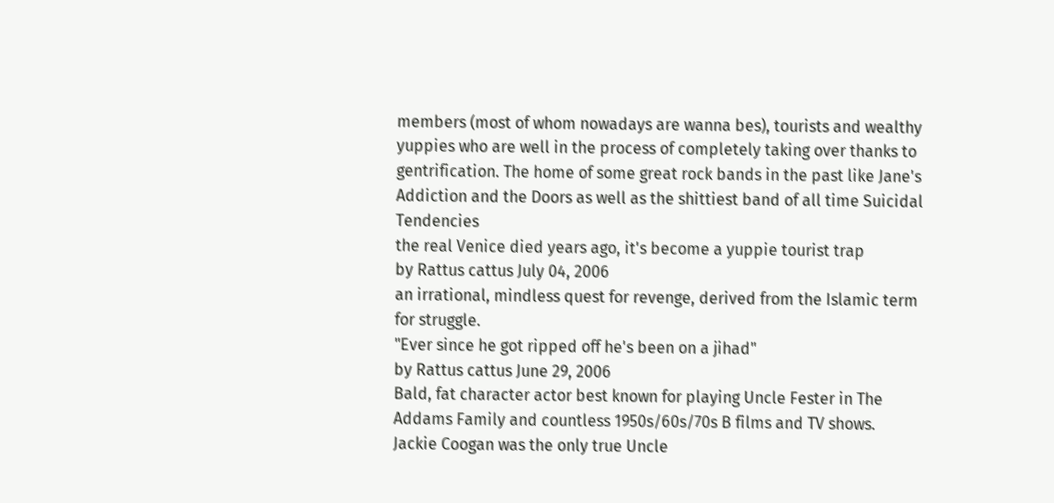members (most of whom nowadays are wanna bes), tourists and wealthy yuppies who are well in the process of completely taking over thanks to gentrification. The home of some great rock bands in the past like Jane's Addiction and the Doors as well as the shittiest band of all time Suicidal Tendencies
the real Venice died years ago, it's become a yuppie tourist trap
by Rattus cattus July 04, 2006
an irrational, mindless quest for revenge, derived from the Islamic term for struggle.
"Ever since he got ripped off he's been on a jihad"
by Rattus cattus June 29, 2006
Bald, fat character actor best known for playing Uncle Fester in The Addams Family and countless 1950s/60s/70s B films and TV shows.
Jackie Coogan was the only true Uncle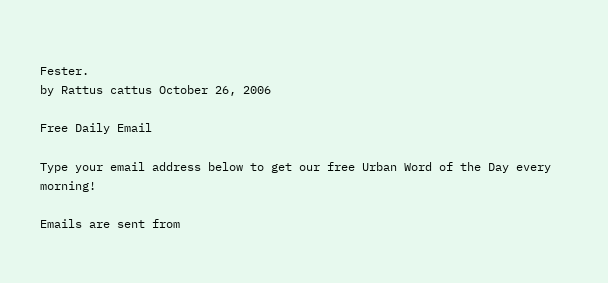Fester.
by Rattus cattus October 26, 2006

Free Daily Email

Type your email address below to get our free Urban Word of the Day every morning!

Emails are sent from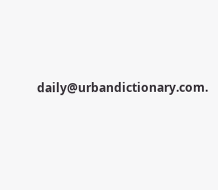daily@urbandictionary.com.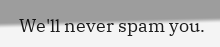We'll never spam you.